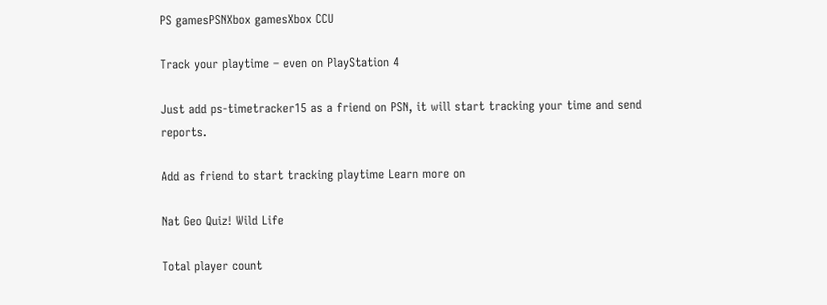PS gamesPSNXbox gamesXbox CCU

Track your playtime – even on PlayStation 4

Just add ps-timetracker15 as a friend on PSN, it will start tracking your time and send reports.

Add as friend to start tracking playtime Learn more on

Nat Geo Quiz! Wild Life

Total player count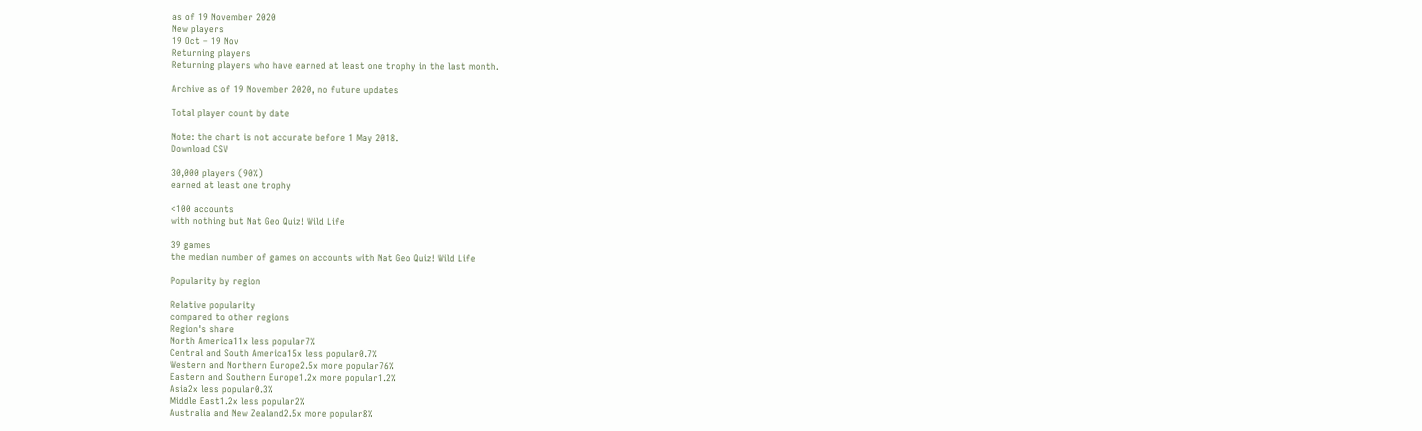as of 19 November 2020
New players
19 Oct – 19 Nov
Returning players
Returning players who have earned at least one trophy in the last month.

Archive as of 19 November 2020, no future updates

Total player count by date

Note: the chart is not accurate before 1 May 2018.
Download CSV

30,000 players (90%)
earned at least one trophy

<100 accounts
with nothing but Nat Geo Quiz! Wild Life

39 games
the median number of games on accounts with Nat Geo Quiz! Wild Life

Popularity by region

Relative popularity
compared to other regions
Region's share
North America11x less popular7%
Central and South America15x less popular0.7%
Western and Northern Europe2.5x more popular76%
Eastern and Southern Europe1.2x more popular1.2%
Asia2x less popular0.3%
Middle East1.2x less popular2%
Australia and New Zealand2.5x more popular8%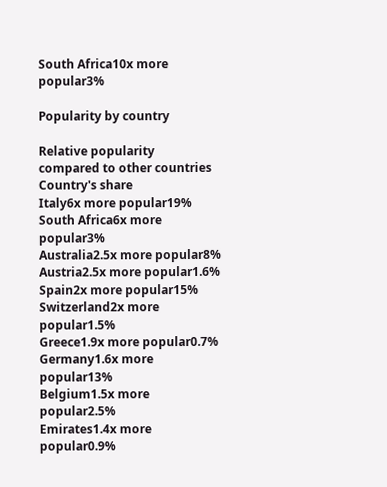South Africa10x more popular3%

Popularity by country

Relative popularity
compared to other countries
Country's share
Italy6x more popular19%
South Africa6x more popular3%
Australia2.5x more popular8%
Austria2.5x more popular1.6%
Spain2x more popular15%
Switzerland2x more popular1.5%
Greece1.9x more popular0.7%
Germany1.6x more popular13%
Belgium1.5x more popular2.5%
Emirates1.4x more popular0.9%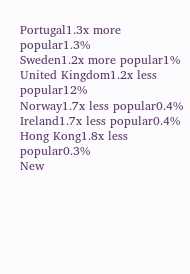Portugal1.3x more popular1.3%
Sweden1.2x more popular1%
United Kingdom1.2x less popular12%
Norway1.7x less popular0.4%
Ireland1.7x less popular0.4%
Hong Kong1.8x less popular0.3%
New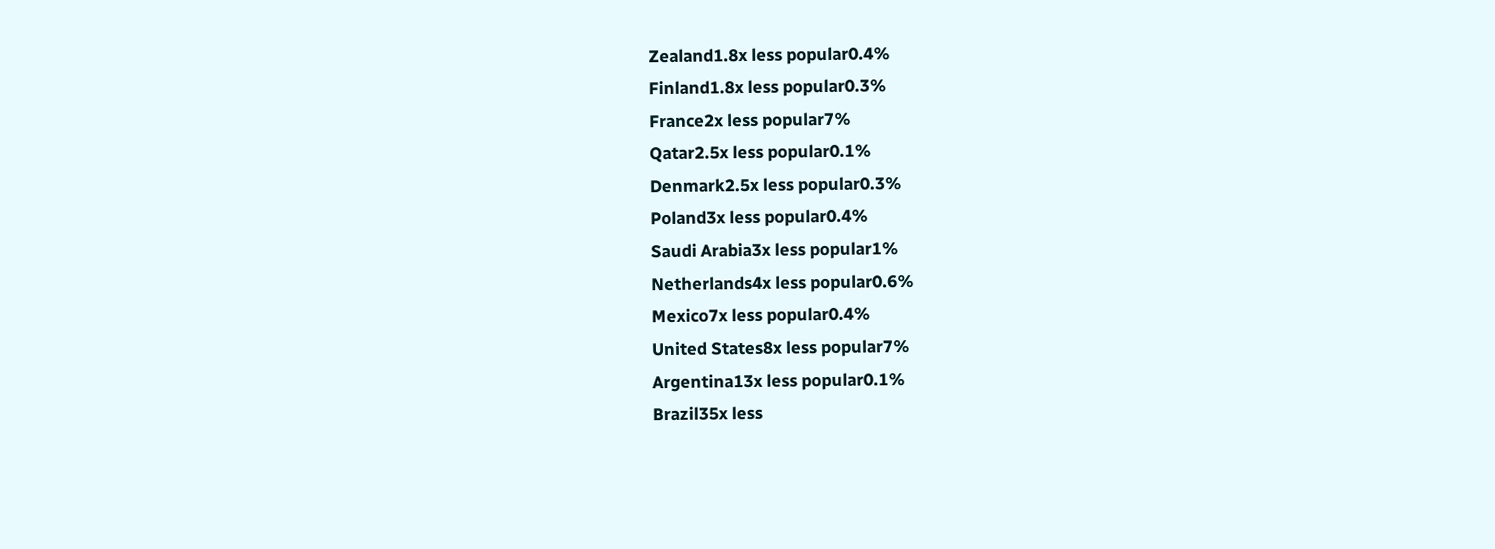Zealand1.8x less popular0.4%
Finland1.8x less popular0.3%
France2x less popular7%
Qatar2.5x less popular0.1%
Denmark2.5x less popular0.3%
Poland3x less popular0.4%
Saudi Arabia3x less popular1%
Netherlands4x less popular0.6%
Mexico7x less popular0.4%
United States8x less popular7%
Argentina13x less popular0.1%
Brazil35x less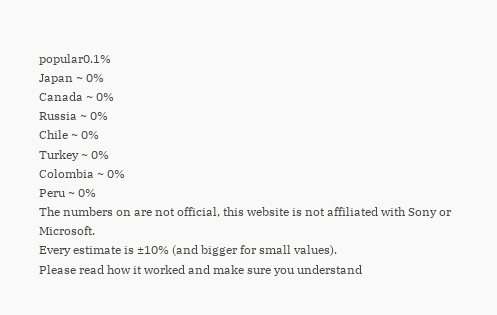popular0.1%
Japan ~ 0%
Canada ~ 0%
Russia ~ 0%
Chile ~ 0%
Turkey ~ 0%
Colombia ~ 0%
Peru ~ 0%
The numbers on are not official, this website is not affiliated with Sony or Microsoft.
Every estimate is ±10% (and bigger for small values).
Please read how it worked and make sure you understand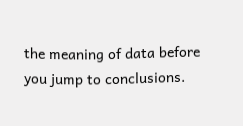the meaning of data before you jump to conclusions.